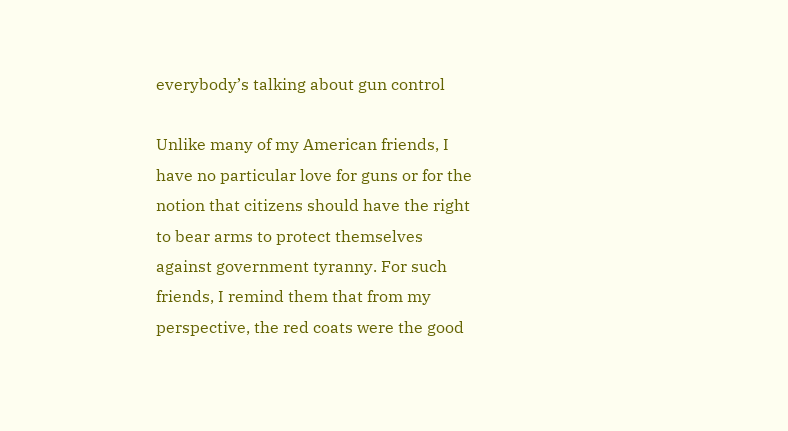everybody’s talking about gun control

Unlike many of my American friends, I have no particular love for guns or for the notion that citizens should have the right to bear arms to protect themselves against government tyranny. For such friends, I remind them that from my perspective, the red coats were the good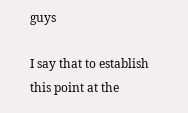guys

I say that to establish this point at the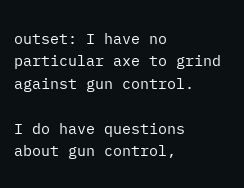outset: I have no particular axe to grind against gun control.

I do have questions about gun control,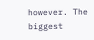however. The biggest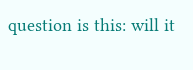question is this: will it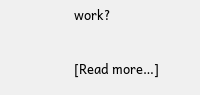work?

[Read more…]